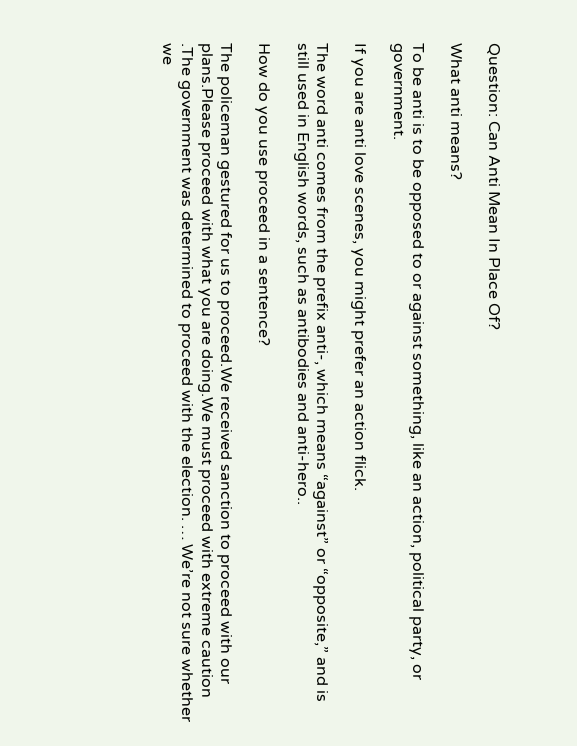Question: Can Anti Mean In Place Of?

What anti means?

To be anti is to be opposed to or against something, like an action, political party, or government.

If you are anti love scenes, you might prefer an action flick.

The word anti comes from the prefix anti-, which means “against” or “opposite,” and is still used in English words, such as antibodies and anti-hero..

How do you use proceed in a sentence?

The policeman gestured for us to proceed.We received sanction to proceed with our plans.Please proceed with what you are doing.We must proceed with extreme caution .The government was determined to proceed with the election. … We’re not sure whether we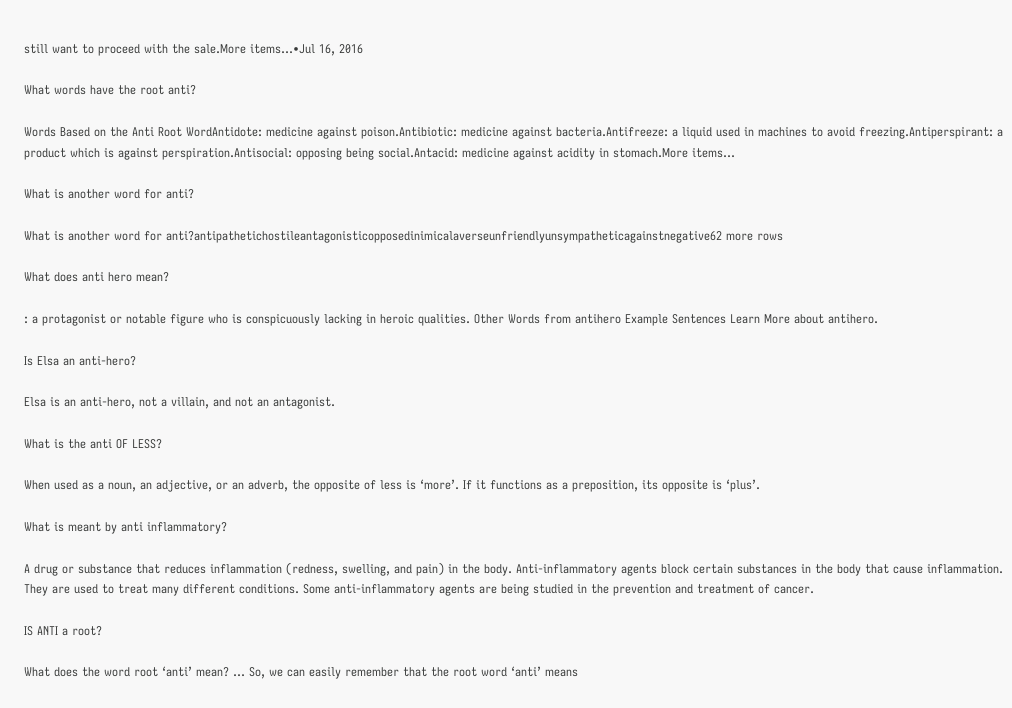still want to proceed with the sale.More items…•Jul 16, 2016

What words have the root anti?

Words Based on the Anti Root WordAntidote: medicine against poison.Antibiotic: medicine against bacteria.Antifreeze: a liquid used in machines to avoid freezing.Antiperspirant: a product which is against perspiration.Antisocial: opposing being social.Antacid: medicine against acidity in stomach.More items…

What is another word for anti?

What is another word for anti?antipathetichostileantagonisticopposedinimicalaverseunfriendlyunsympatheticagainstnegative62 more rows

What does anti hero mean?

: a protagonist or notable figure who is conspicuously lacking in heroic qualities. Other Words from antihero Example Sentences Learn More about antihero.

Is Elsa an anti-hero?

Elsa is an anti-hero, not a villain, and not an antagonist.

What is the anti OF LESS?

When used as a noun, an adjective, or an adverb, the opposite of less is ‘more’. If it functions as a preposition, its opposite is ‘plus’.

What is meant by anti inflammatory?

A drug or substance that reduces inflammation (redness, swelling, and pain) in the body. Anti-inflammatory agents block certain substances in the body that cause inflammation. They are used to treat many different conditions. Some anti-inflammatory agents are being studied in the prevention and treatment of cancer.

IS ANTI a root?

What does the word root ‘anti’ mean? … So, we can easily remember that the root word ‘anti’ means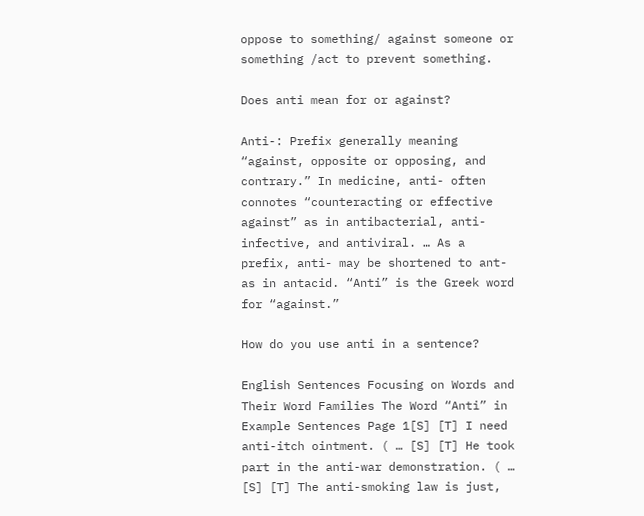oppose to something/ against someone or something /act to prevent something.

Does anti mean for or against?

Anti-: Prefix generally meaning “against, opposite or opposing, and contrary.” In medicine, anti- often connotes “counteracting or effective against” as in antibacterial, anti-infective, and antiviral. … As a prefix, anti- may be shortened to ant- as in antacid. “Anti” is the Greek word for “against.”

How do you use anti in a sentence?

English Sentences Focusing on Words and Their Word Families The Word “Anti” in Example Sentences Page 1[S] [T] I need anti-itch ointment. ( … [S] [T] He took part in the anti-war demonstration. ( … [S] [T] The anti-smoking law is just,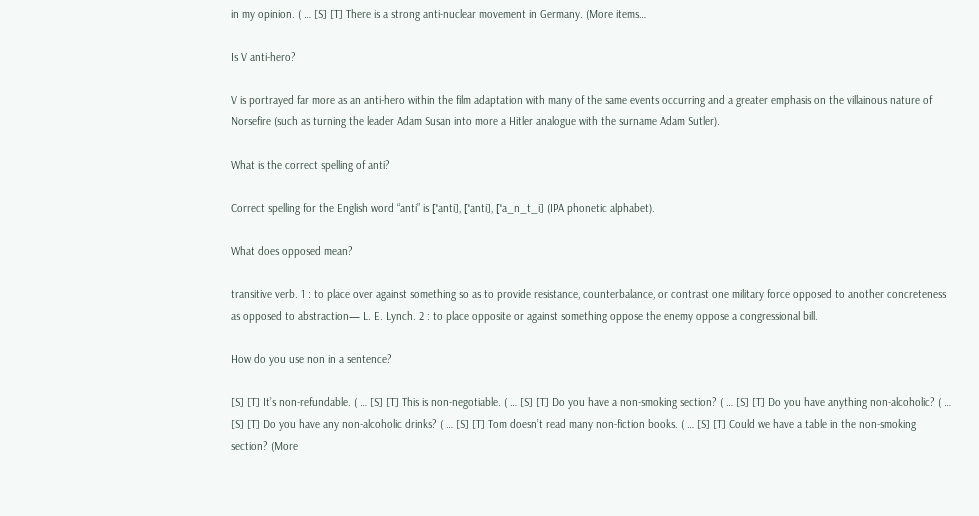in my opinion. ( … [S] [T] There is a strong anti-nuclear movement in Germany. (More items…

Is V anti-hero?

V is portrayed far more as an anti-hero within the film adaptation with many of the same events occurring and a greater emphasis on the villainous nature of Norsefire (such as turning the leader Adam Susan into more a Hitler analogue with the surname Adam Sutler).

What is the correct spelling of anti?

Correct spelling for the English word “anti” is [ˈanti], [ˈanti], [ˈa_n_t_i] (IPA phonetic alphabet).

What does opposed mean?

transitive verb. 1 : to place over against something so as to provide resistance, counterbalance, or contrast one military force opposed to another concreteness as opposed to abstraction— L. E. Lynch. 2 : to place opposite or against something oppose the enemy oppose a congressional bill.

How do you use non in a sentence?

[S] [T] It’s non-refundable. ( … [S] [T] This is non-negotiable. ( … [S] [T] Do you have a non-smoking section? ( … [S] [T] Do you have anything non-alcoholic? ( … [S] [T] Do you have any non-alcoholic drinks? ( … [S] [T] Tom doesn’t read many non-fiction books. ( … [S] [T] Could we have a table in the non-smoking section? (More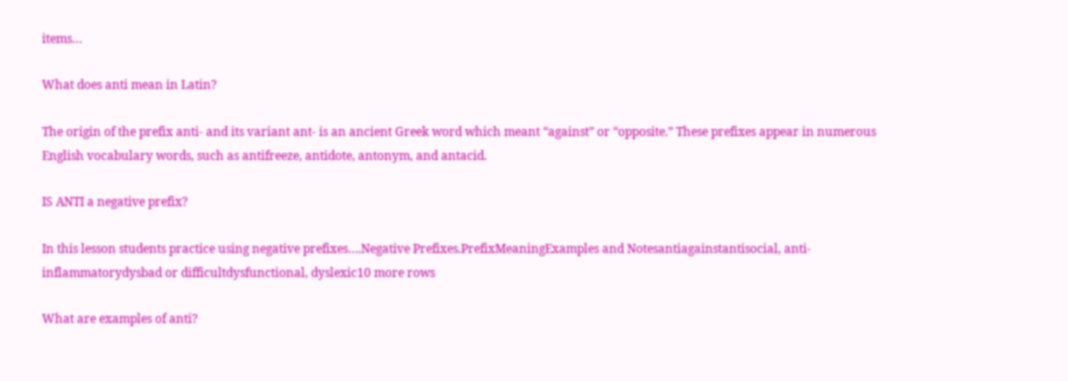items…

What does anti mean in Latin?

The origin of the prefix anti- and its variant ant- is an ancient Greek word which meant “against” or “opposite.” These prefixes appear in numerous English vocabulary words, such as antifreeze, antidote, antonym, and antacid.

IS ANTI a negative prefix?

In this lesson students practice using negative prefixes….Negative Prefixes.PrefixMeaningExamples and Notesantiagainstantisocial, anti-inflammatorydysbad or difficultdysfunctional, dyslexic10 more rows

What are examples of anti?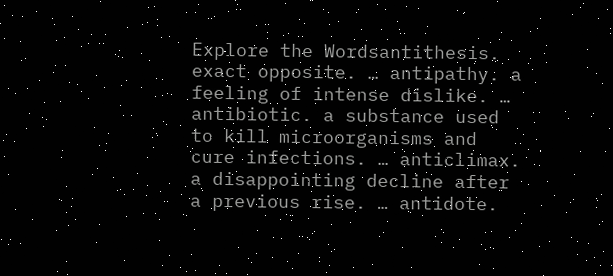Explore the Wordsantithesis. exact opposite. … antipathy. a feeling of intense dislike. … antibiotic. a substance used to kill microorganisms and cure infections. … anticlimax. a disappointing decline after a previous rise. … antidote.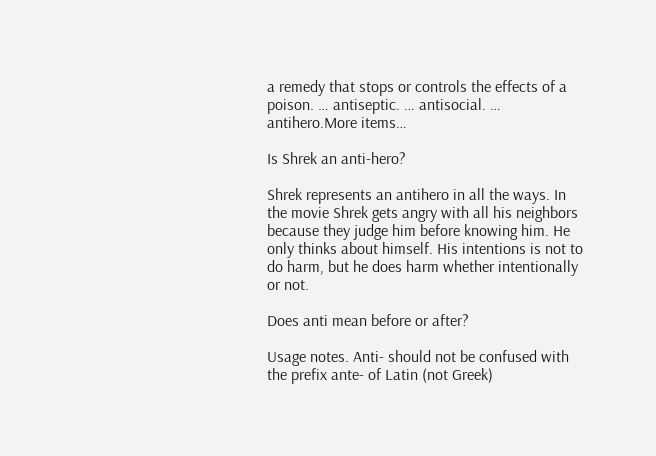a remedy that stops or controls the effects of a poison. … antiseptic. … antisocial. … antihero.More items…

Is Shrek an anti-hero?

Shrek represents an antihero in all the ways. In the movie Shrek gets angry with all his neighbors because they judge him before knowing him. He only thinks about himself. His intentions is not to do harm, but he does harm whether intentionally or not.

Does anti mean before or after?

Usage notes. Anti- should not be confused with the prefix ante- of Latin (not Greek)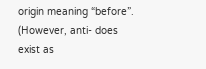origin meaning “before”. (However, anti- does exist as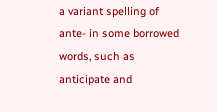a variant spelling of ante- in some borrowed words, such as anticipate and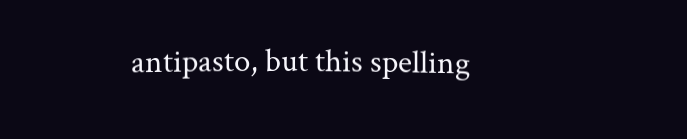antipasto, but this spelling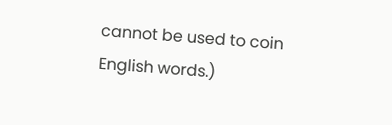cannot be used to coin English words.)